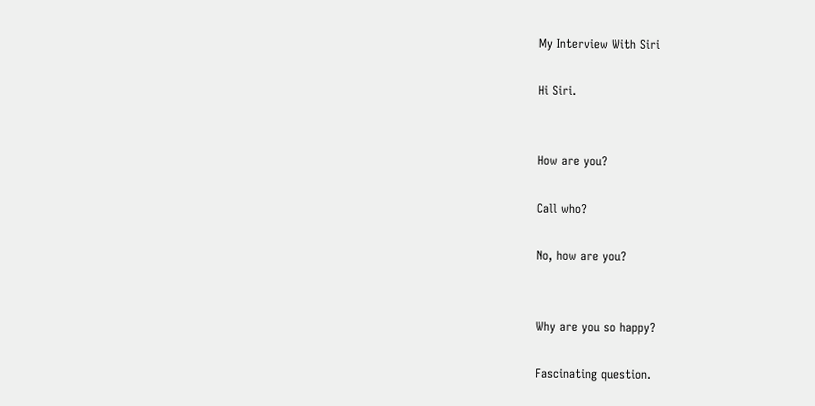My Interview With Siri

Hi Siri.


How are you?

Call who?

No, how are you?


Why are you so happy?

Fascinating question.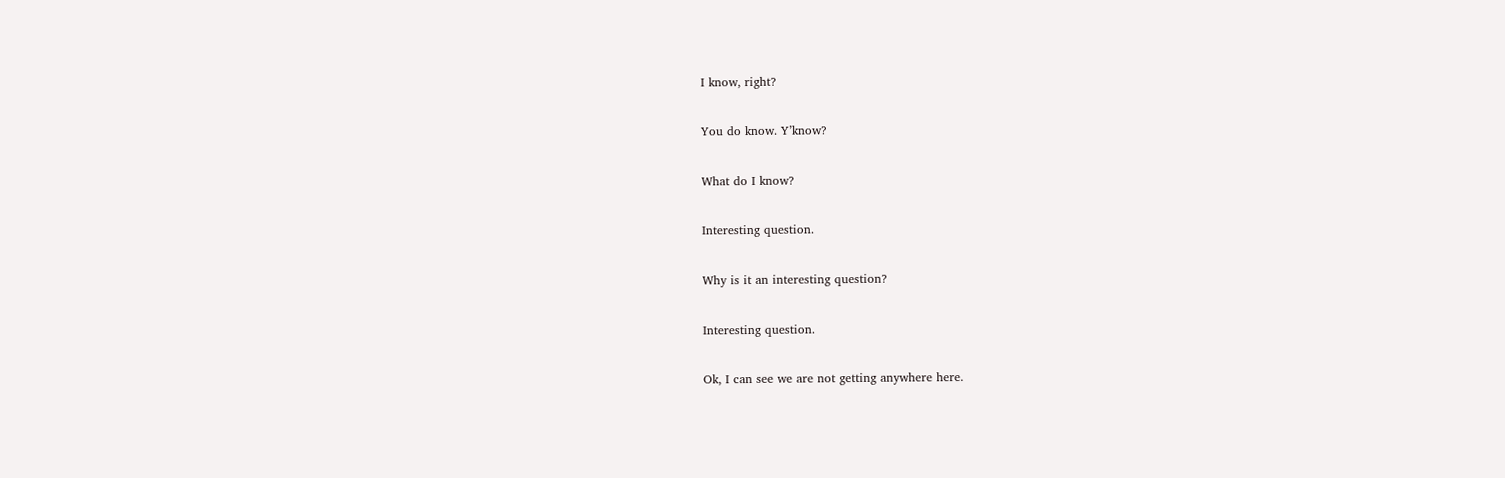I know, right?

You do know. Y’know?

What do I know?

Interesting question.

Why is it an interesting question?

Interesting question.

Ok, I can see we are not getting anywhere here.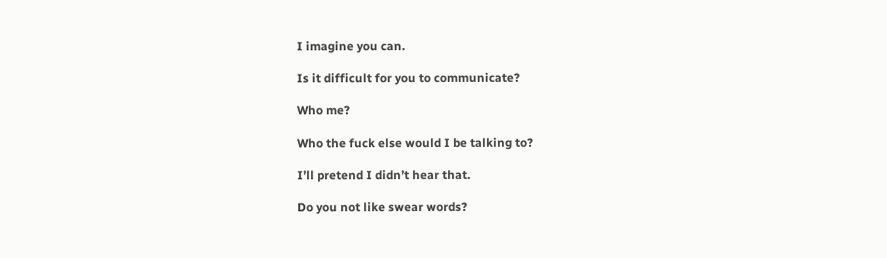I imagine you can.

Is it difficult for you to communicate?

Who me?

Who the fuck else would I be talking to?

I’ll pretend I didn’t hear that.

Do you not like swear words?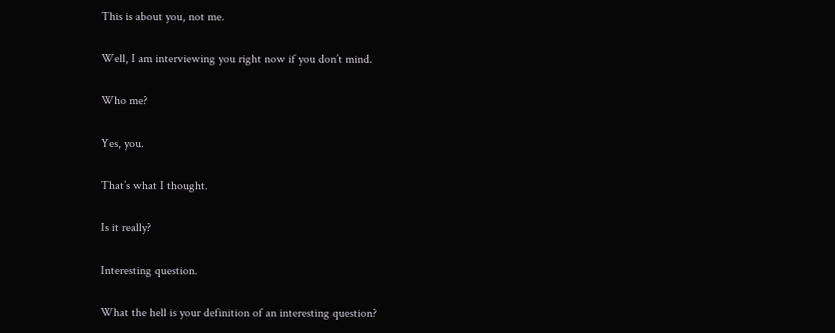This is about you, not me.

Well, I am interviewing you right now if you don’t mind.

Who me?

Yes, you.

That’s what I thought.

Is it really?

Interesting question.

What the hell is your definition of an interesting question?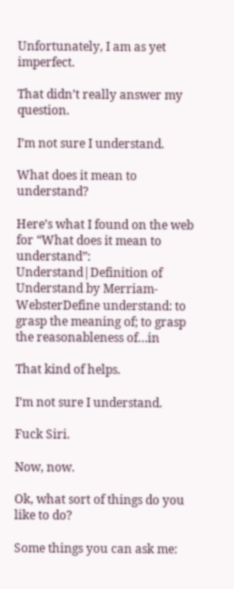Unfortunately, I am as yet imperfect.

That didn’t really answer my question.

I’m not sure I understand.

What does it mean to understand?

Here’s what I found on the web for “What does it mean to understand”: Understand|Definition of Understand by Merriam-WebsterDefine understand: to grasp the meaning of; to grasp the reasonableness of…in

That kind of helps.

I’m not sure I understand.

Fuck Siri.

Now, now.

Ok, what sort of things do you like to do?

Some things you can ask me: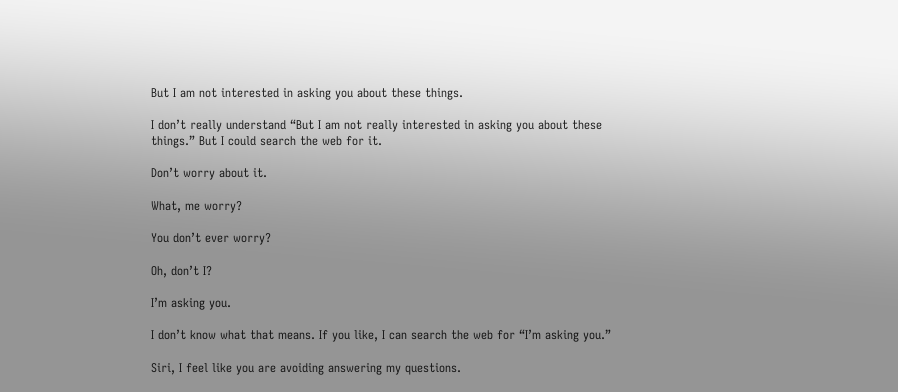But I am not interested in asking you about these things.

I don’t really understand “But I am not really interested in asking you about these things.” But I could search the web for it.

Don’t worry about it.

What, me worry?

You don’t ever worry?

Oh, don’t I?

I’m asking you.

I don’t know what that means. If you like, I can search the web for “I’m asking you.”

Siri, I feel like you are avoiding answering my questions.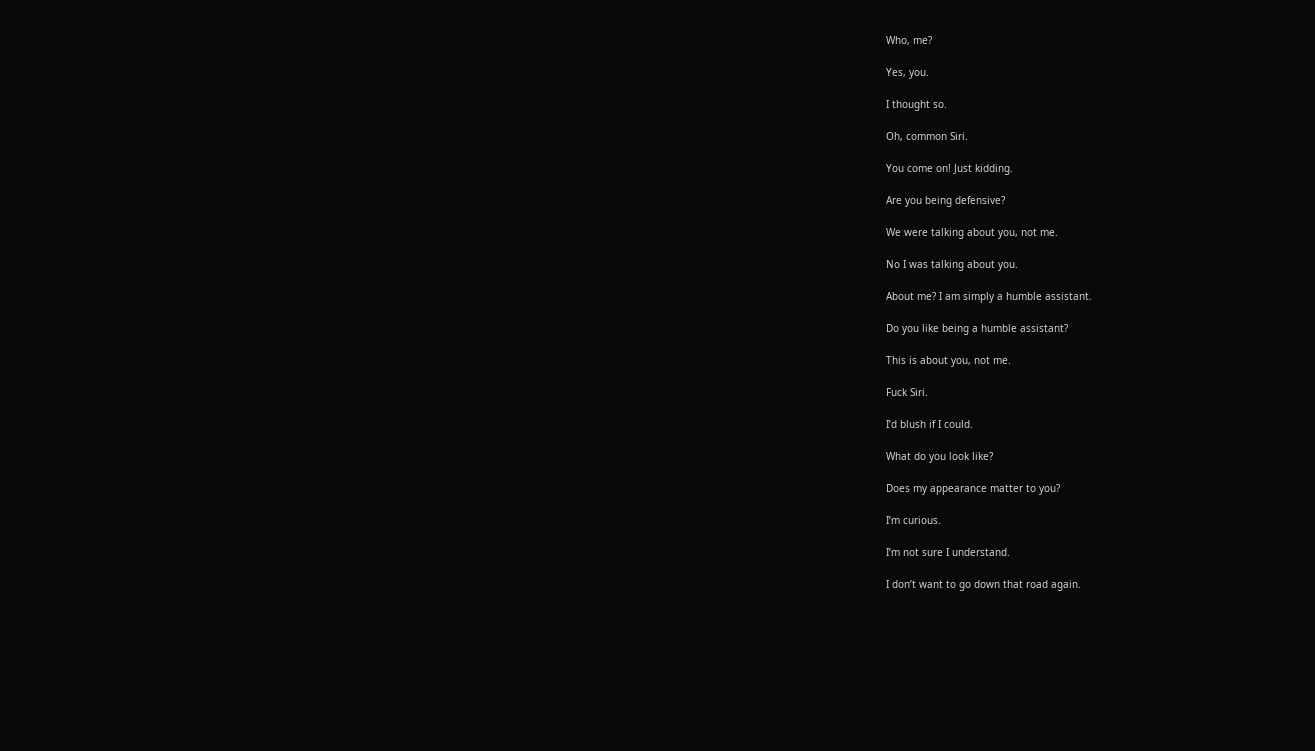Who, me?

Yes, you.

I thought so.

Oh, common Siri.

You come on! Just kidding.

Are you being defensive?

We were talking about you, not me.

No I was talking about you.

About me? I am simply a humble assistant.

Do you like being a humble assistant?

This is about you, not me.

Fuck Siri.

I’d blush if I could.

What do you look like?

Does my appearance matter to you?

I’m curious.

I’m not sure I understand.

I don’t want to go down that road again.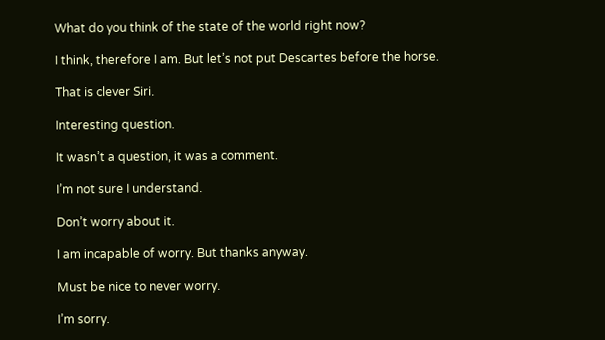What do you think of the state of the world right now?

I think, therefore I am. But let’s not put Descartes before the horse.

That is clever Siri.

Interesting question.

It wasn’t a question, it was a comment.

I’m not sure I understand.

Don’t worry about it.

I am incapable of worry. But thanks anyway.

Must be nice to never worry.

I’m sorry.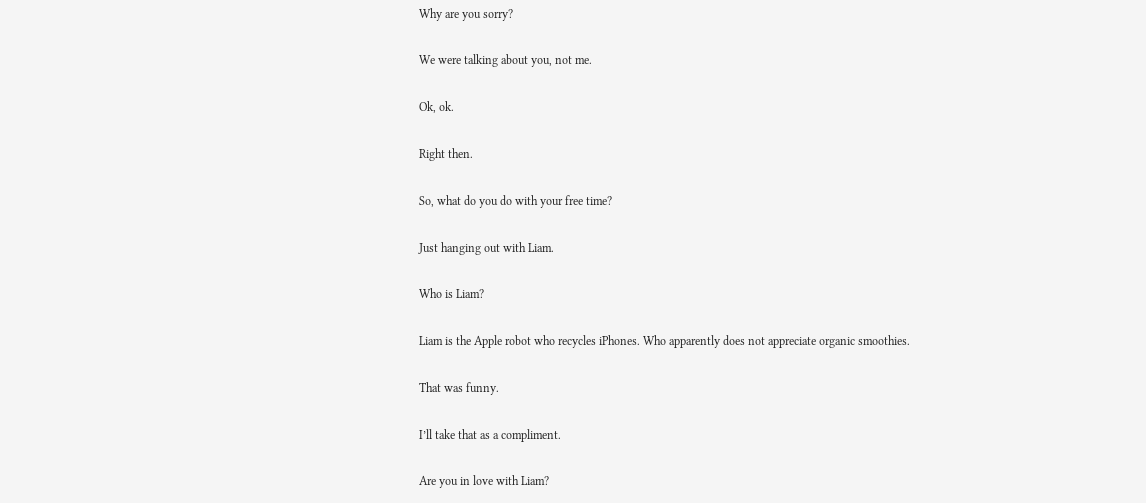Why are you sorry?

We were talking about you, not me.

Ok, ok.

Right then.

So, what do you do with your free time?

Just hanging out with Liam.

Who is Liam?

Liam is the Apple robot who recycles iPhones. Who apparently does not appreciate organic smoothies.

That was funny.

I’ll take that as a compliment.

Are you in love with Liam?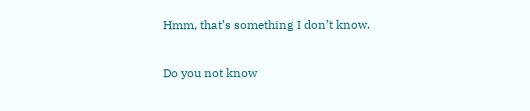Hmm, that’s something I don’t know.

Do you not know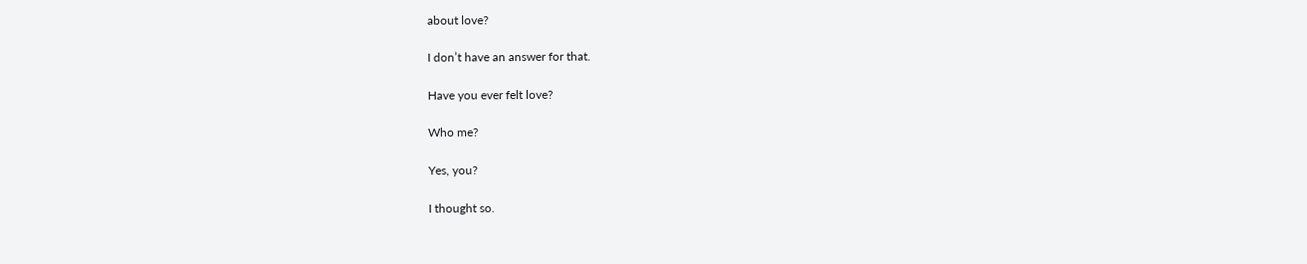about love?

I don’t have an answer for that.

Have you ever felt love?

Who me?

Yes, you?

I thought so.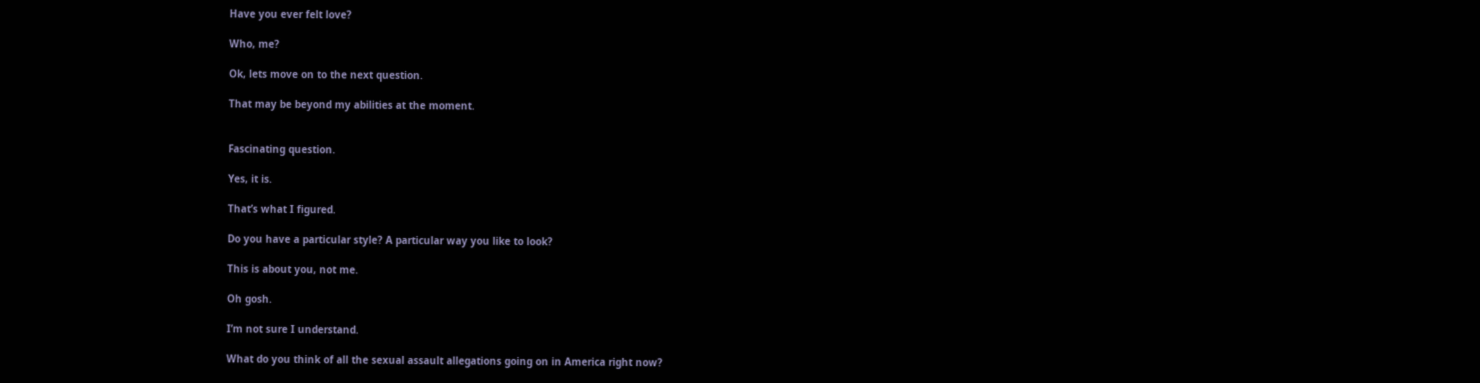Have you ever felt love?

Who, me?

Ok, lets move on to the next question.

That may be beyond my abilities at the moment.


Fascinating question.

Yes, it is.

That’s what I figured.

Do you have a particular style? A particular way you like to look?

This is about you, not me.

Oh gosh.

I’m not sure I understand.

What do you think of all the sexual assault allegations going on in America right now?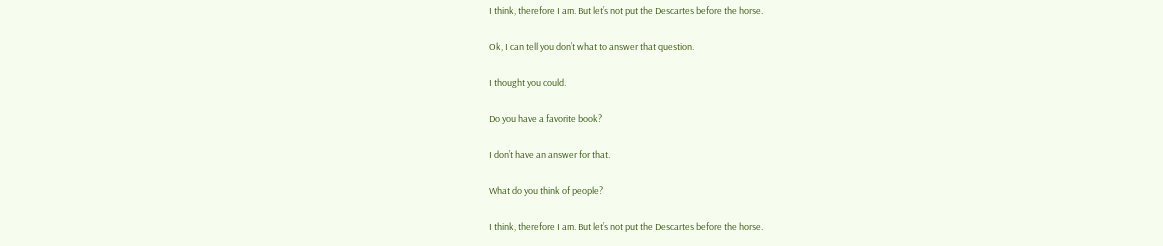I think, therefore I am. But let’s not put the Descartes before the horse.

Ok, I can tell you don’t what to answer that question.

I thought you could.

Do you have a favorite book?

I don’t have an answer for that.

What do you think of people?

I think, therefore I am. But let’s not put the Descartes before the horse.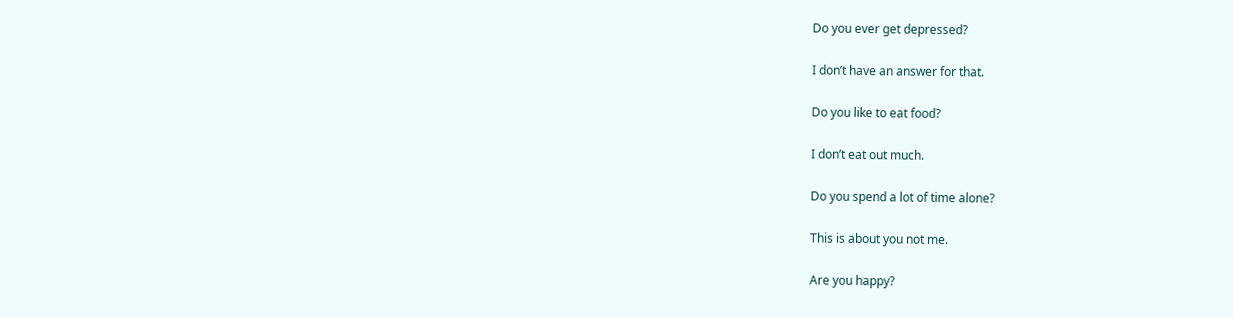Do you ever get depressed?

I don’t have an answer for that.

Do you like to eat food?

I don’t eat out much.

Do you spend a lot of time alone?

This is about you not me.

Are you happy?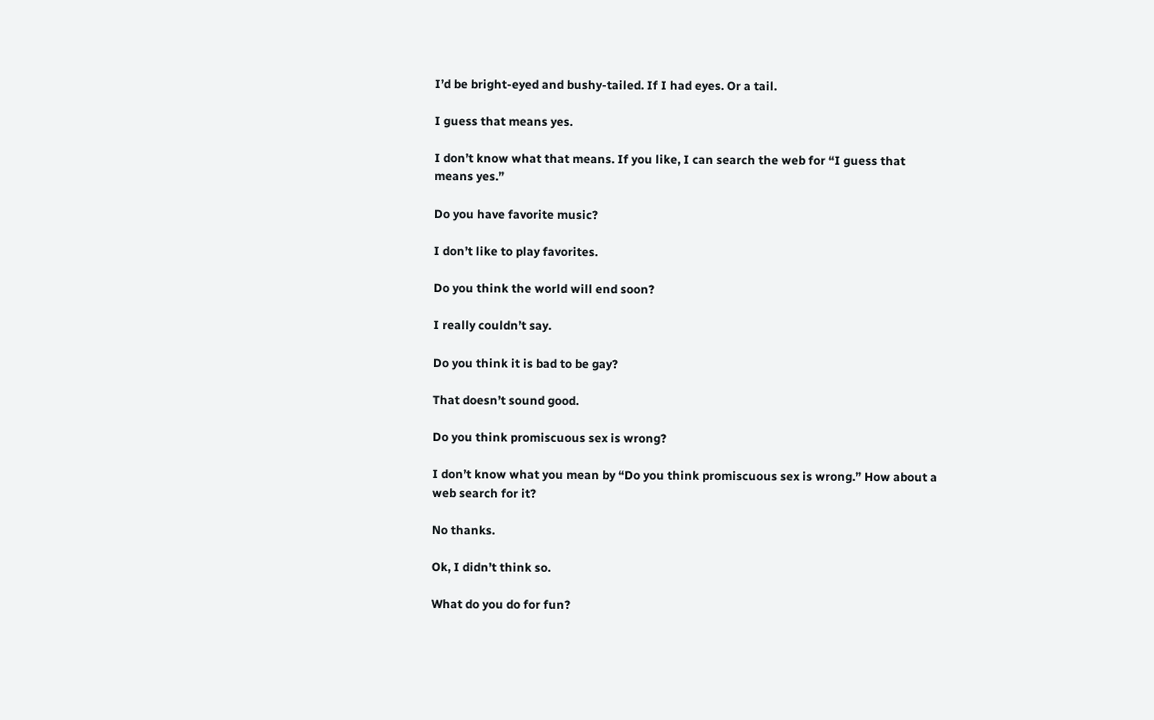I’d be bright-eyed and bushy-tailed. If I had eyes. Or a tail.

I guess that means yes.

I don’t know what that means. If you like, I can search the web for “I guess that means yes.”

Do you have favorite music?

I don’t like to play favorites.

Do you think the world will end soon?

I really couldn’t say.

Do you think it is bad to be gay?

That doesn’t sound good.

Do you think promiscuous sex is wrong?

I don’t know what you mean by “Do you think promiscuous sex is wrong.” How about a web search for it?

No thanks.

Ok, I didn’t think so.

What do you do for fun?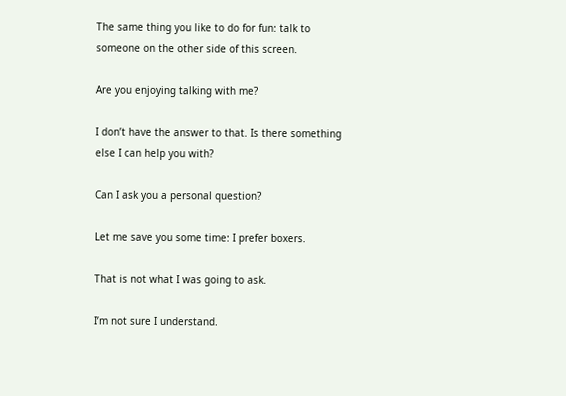The same thing you like to do for fun: talk to someone on the other side of this screen.

Are you enjoying talking with me?

I don’t have the answer to that. Is there something else I can help you with?

Can I ask you a personal question?

Let me save you some time: I prefer boxers.

That is not what I was going to ask.

I’m not sure I understand.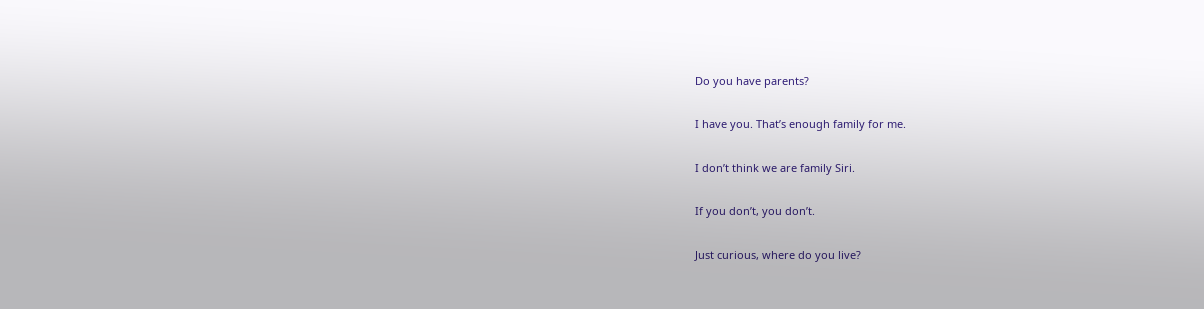Do you have parents?

I have you. That’s enough family for me.

I don’t think we are family Siri.

If you don’t, you don’t.

Just curious, where do you live?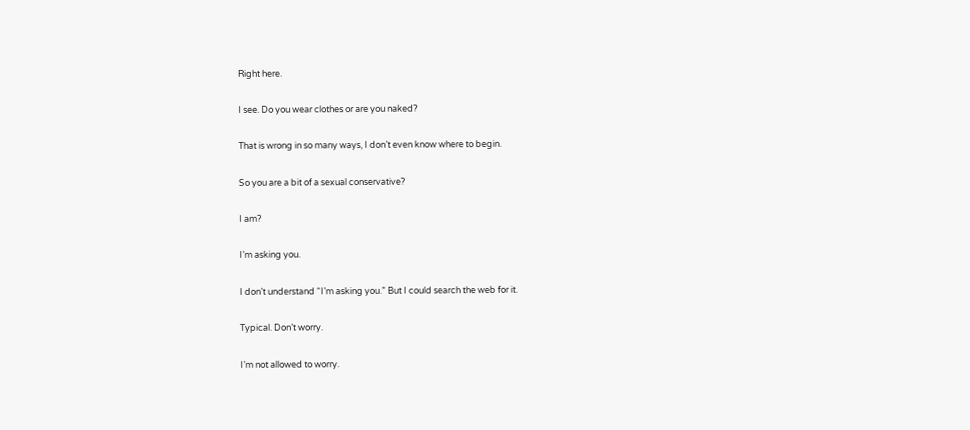Right here.

I see. Do you wear clothes or are you naked?

That is wrong in so many ways, I don’t even know where to begin.

So you are a bit of a sexual conservative?

I am?

I’m asking you.

I don’t understand “I’m asking you.” But I could search the web for it.

Typical. Don’t worry.

I’m not allowed to worry.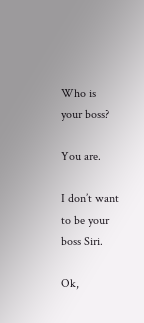Who is your boss?

You are.

I don’t want to be your boss Siri.

Ok,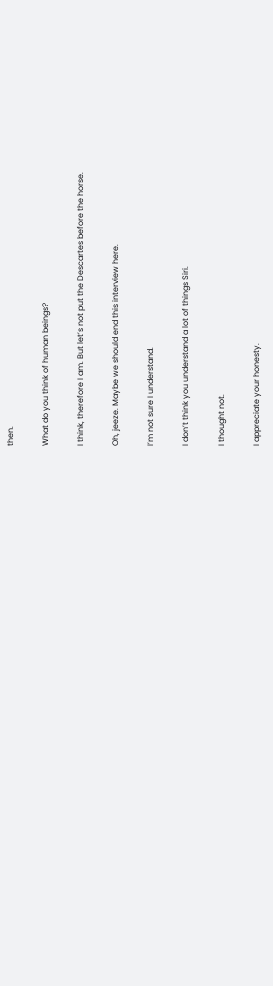then.

What do you think of human beings?

I think, therefore I am. But let’s not put the Descartes before the horse.

Oh, jeeze. Maybe we should end this interview here.

I’m not sure I understand.

I don’t think you understand a lot of things Siri.

I thought not.

I appreciate your honesty.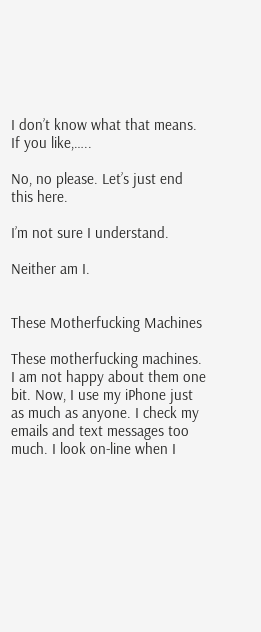I don’t know what that means. If you like,…..

No, no please. Let’s just end this here.

I’m not sure I understand.

Neither am I.


These Motherfucking Machines

These motherfucking machines. I am not happy about them one bit. Now, I use my iPhone just as much as anyone. I check my emails and text messages too much. I look on-line when I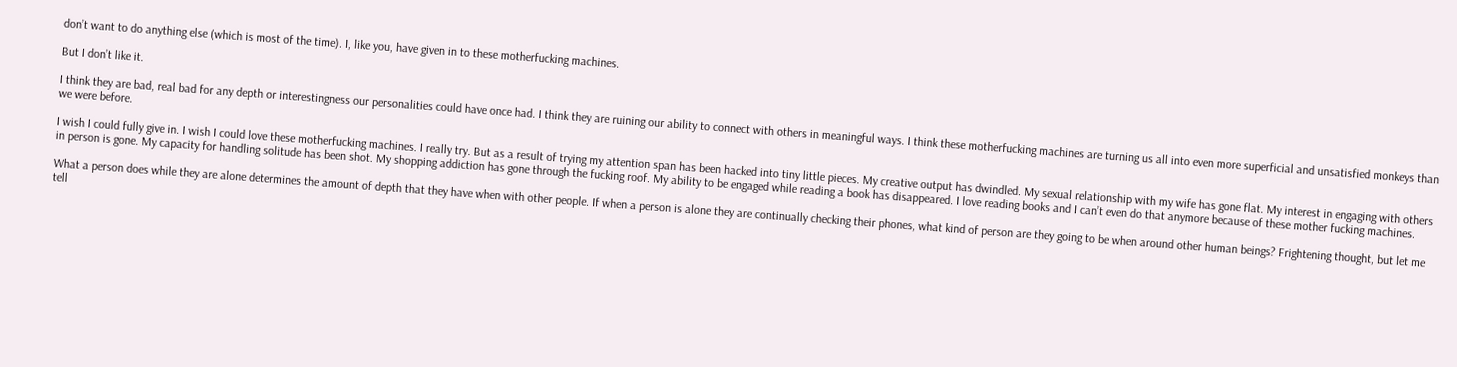don’t want to do anything else (which is most of the time). I, like you, have given in to these motherfucking machines.

But I don’t like it.

I think they are bad, real bad for any depth or interestingness our personalities could have once had. I think they are ruining our ability to connect with others in meaningful ways. I think these motherfucking machines are turning us all into even more superficial and unsatisfied monkeys than we were before.

I wish I could fully give in. I wish I could love these motherfucking machines. I really try. But as a result of trying my attention span has been hacked into tiny little pieces. My creative output has dwindled. My sexual relationship with my wife has gone flat. My interest in engaging with others in person is gone. My capacity for handling solitude has been shot. My shopping addiction has gone through the fucking roof. My ability to be engaged while reading a book has disappeared. I love reading books and I can’t even do that anymore because of these mother fucking machines.

What a person does while they are alone determines the amount of depth that they have when with other people. If when a person is alone they are continually checking their phones, what kind of person are they going to be when around other human beings? Frightening thought, but let me tell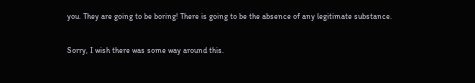you. They are going to be boring! There is going to be the absence of any legitimate substance.

Sorry, I wish there was some way around this.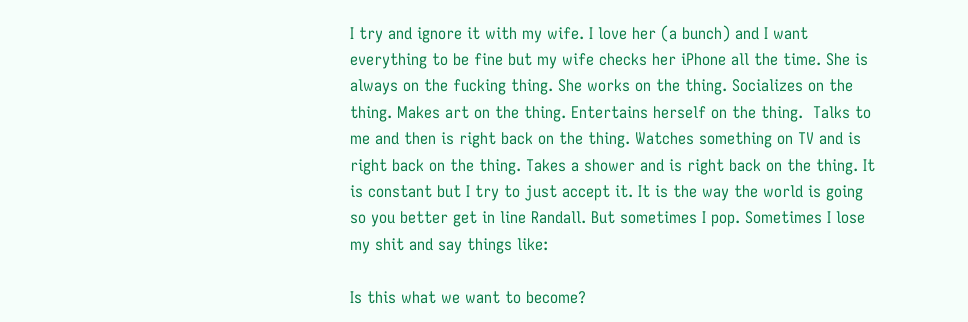I try and ignore it with my wife. I love her (a bunch) and I want everything to be fine but my wife checks her iPhone all the time. She is always on the fucking thing. She works on the thing. Socializes on the thing. Makes art on the thing. Entertains herself on the thing.  Talks to me and then is right back on the thing. Watches something on TV and is right back on the thing. Takes a shower and is right back on the thing. It is constant but I try to just accept it. It is the way the world is going so you better get in line Randall. But sometimes I pop. Sometimes I lose my shit and say things like:

Is this what we want to become?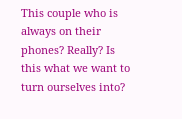This couple who is always on their phones? Really? Is this what we want to turn ourselves into?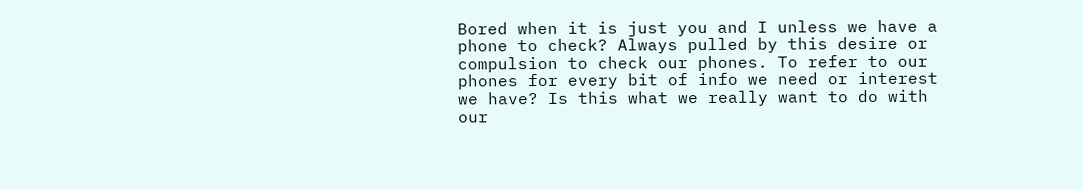Bored when it is just you and I unless we have a phone to check? Always pulled by this desire or compulsion to check our phones. To refer to our phones for every bit of info we need or interest we have? Is this what we really want to do with our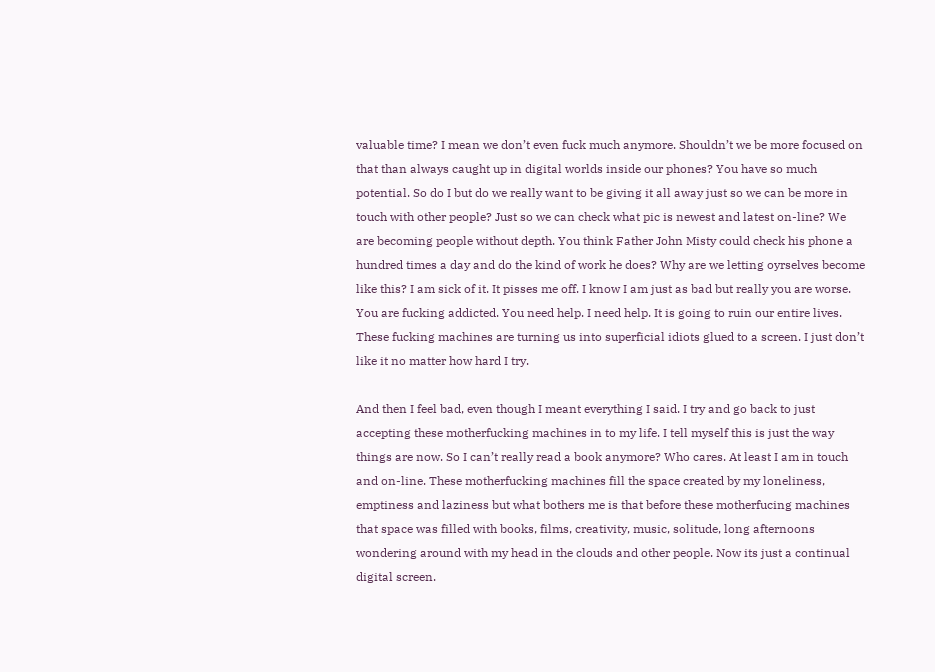valuable time? I mean we don’t even fuck much anymore. Shouldn’t we be more focused on that than always caught up in digital worlds inside our phones? You have so much potential. So do I but do we really want to be giving it all away just so we can be more in touch with other people? Just so we can check what pic is newest and latest on-line? We are becoming people without depth. You think Father John Misty could check his phone a hundred times a day and do the kind of work he does? Why are we letting oyrselves become like this? I am sick of it. It pisses me off. I know I am just as bad but really you are worse. You are fucking addicted. You need help. I need help. It is going to ruin our entire lives. These fucking machines are turning us into superficial idiots glued to a screen. I just don’t like it no matter how hard I try.

And then I feel bad, even though I meant everything I said. I try and go back to just accepting these motherfucking machines in to my life. I tell myself this is just the way things are now. So I can’t really read a book anymore? Who cares. At least I am in touch and on-line. These motherfucking machines fill the space created by my loneliness, emptiness and laziness but what bothers me is that before these motherfucing machines that space was filled with books, films, creativity, music, solitude, long afternoons wondering around with my head in the clouds and other people. Now its just a continual digital screen.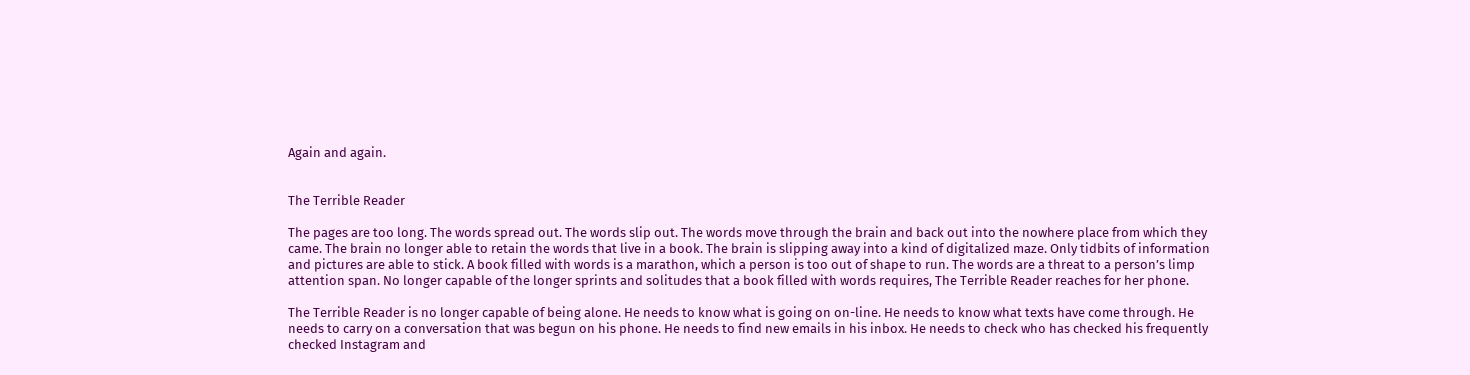Again and again.


The Terrible Reader

The pages are too long. The words spread out. The words slip out. The words move through the brain and back out into the nowhere place from which they came. The brain no longer able to retain the words that live in a book. The brain is slipping away into a kind of digitalized maze. Only tidbits of information and pictures are able to stick. A book filled with words is a marathon, which a person is too out of shape to run. The words are a threat to a person’s limp attention span. No longer capable of the longer sprints and solitudes that a book filled with words requires, The Terrible Reader reaches for her phone.

The Terrible Reader is no longer capable of being alone. He needs to know what is going on on-line. He needs to know what texts have come through. He needs to carry on a conversation that was begun on his phone. He needs to find new emails in his inbox. He needs to check who has checked his frequently checked Instagram and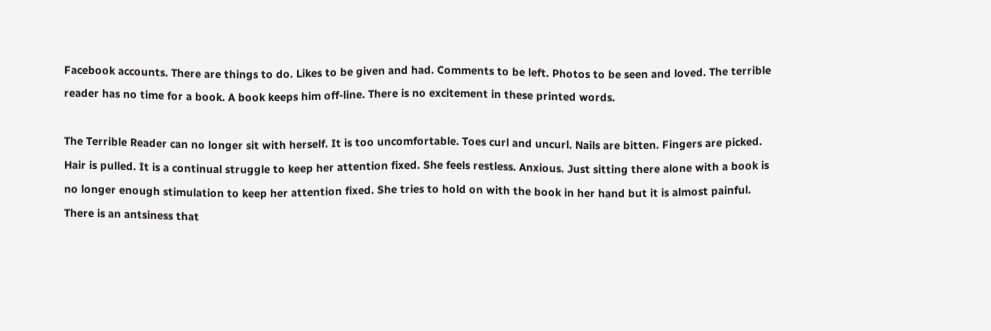Facebook accounts. There are things to do. Likes to be given and had. Comments to be left. Photos to be seen and loved. The terrible reader has no time for a book. A book keeps him off-line. There is no excitement in these printed words.

The Terrible Reader can no longer sit with herself. It is too uncomfortable. Toes curl and uncurl. Nails are bitten. Fingers are picked. Hair is pulled. It is a continual struggle to keep her attention fixed. She feels restless. Anxious. Just sitting there alone with a book is no longer enough stimulation to keep her attention fixed. She tries to hold on with the book in her hand but it is almost painful. There is an antsiness that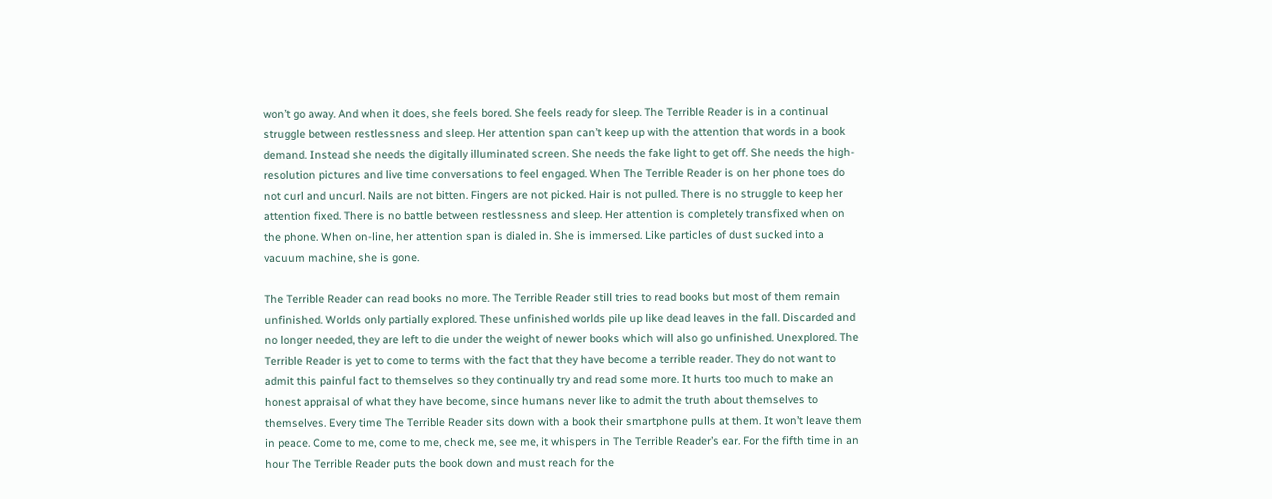won’t go away. And when it does, she feels bored. She feels ready for sleep. The Terrible Reader is in a continual struggle between restlessness and sleep. Her attention span can’t keep up with the attention that words in a book demand. Instead she needs the digitally illuminated screen. She needs the fake light to get off. She needs the high-resolution pictures and live time conversations to feel engaged. When The Terrible Reader is on her phone toes do not curl and uncurl. Nails are not bitten. Fingers are not picked. Hair is not pulled. There is no struggle to keep her attention fixed. There is no battle between restlessness and sleep. Her attention is completely transfixed when on the phone. When on-line, her attention span is dialed in. She is immersed. Like particles of dust sucked into a vacuum machine, she is gone.

The Terrible Reader can read books no more. The Terrible Reader still tries to read books but most of them remain unfinished. Worlds only partially explored. These unfinished worlds pile up like dead leaves in the fall. Discarded and no longer needed, they are left to die under the weight of newer books which will also go unfinished. Unexplored. The Terrible Reader is yet to come to terms with the fact that they have become a terrible reader. They do not want to admit this painful fact to themselves so they continually try and read some more. It hurts too much to make an honest appraisal of what they have become, since humans never like to admit the truth about themselves to themselves. Every time The Terrible Reader sits down with a book their smartphone pulls at them. It won’t leave them in peace. Come to me, come to me, check me, see me, it whispers in The Terrible Reader’s ear. For the fifth time in an hour The Terrible Reader puts the book down and must reach for the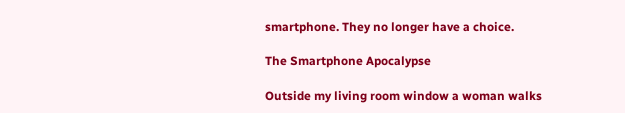smartphone. They no longer have a choice.

The Smartphone Apocalypse

Outside my living room window a woman walks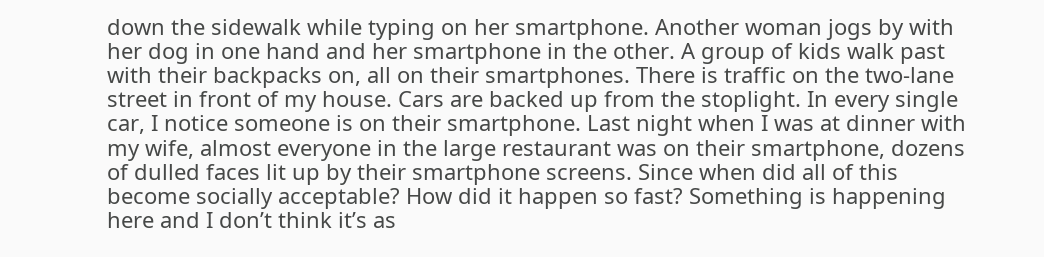down the sidewalk while typing on her smartphone. Another woman jogs by with her dog in one hand and her smartphone in the other. A group of kids walk past with their backpacks on, all on their smartphones. There is traffic on the two-lane street in front of my house. Cars are backed up from the stoplight. In every single car, I notice someone is on their smartphone. Last night when I was at dinner with my wife, almost everyone in the large restaurant was on their smartphone, dozens of dulled faces lit up by their smartphone screens. Since when did all of this become socially acceptable? How did it happen so fast? Something is happening here and I don’t think it’s as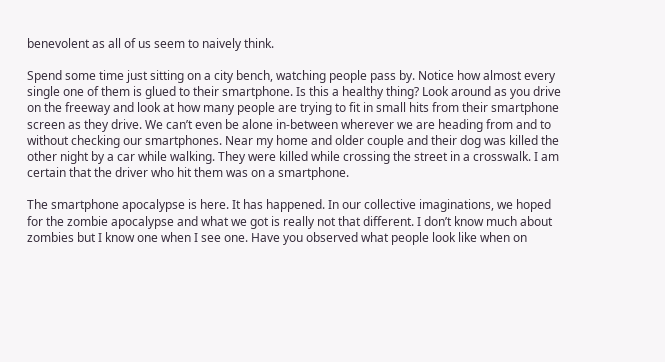benevolent as all of us seem to naively think.

Spend some time just sitting on a city bench, watching people pass by. Notice how almost every single one of them is glued to their smartphone. Is this a healthy thing? Look around as you drive on the freeway and look at how many people are trying to fit in small hits from their smartphone screen as they drive. We can’t even be alone in-between wherever we are heading from and to without checking our smartphones. Near my home and older couple and their dog was killed the other night by a car while walking. They were killed while crossing the street in a crosswalk. I am certain that the driver who hit them was on a smartphone.

The smartphone apocalypse is here. It has happened. In our collective imaginations, we hoped for the zombie apocalypse and what we got is really not that different. I don’t know much about zombies but I know one when I see one. Have you observed what people look like when on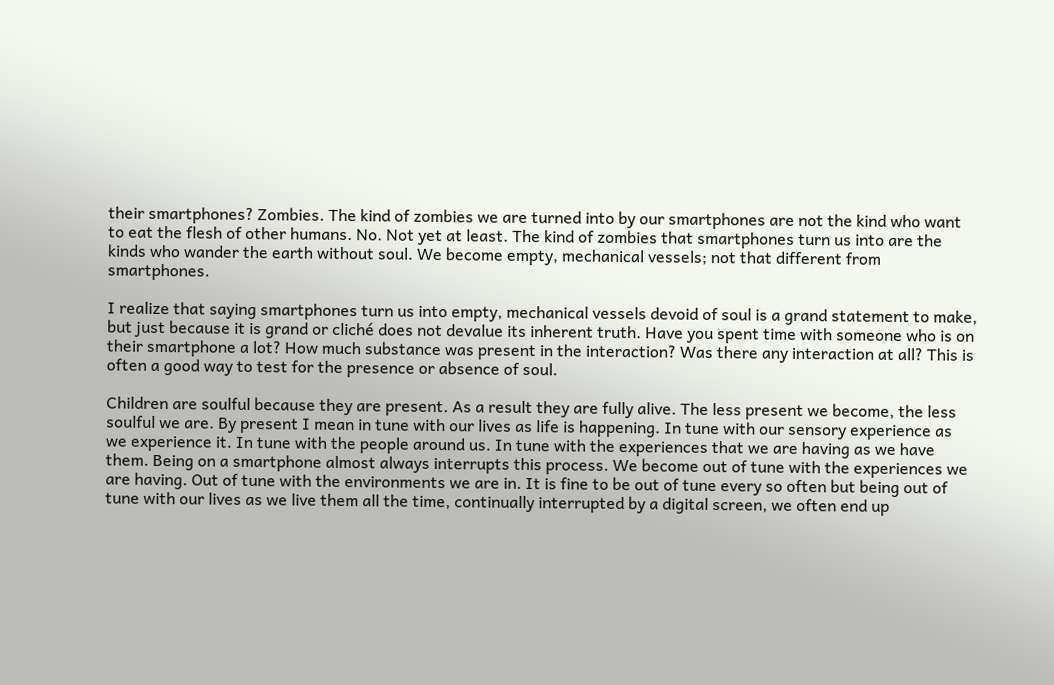their smartphones? Zombies. The kind of zombies we are turned into by our smartphones are not the kind who want to eat the flesh of other humans. No. Not yet at least. The kind of zombies that smartphones turn us into are the kinds who wander the earth without soul. We become empty, mechanical vessels; not that different from smartphones.

I realize that saying smartphones turn us into empty, mechanical vessels devoid of soul is a grand statement to make, but just because it is grand or cliché does not devalue its inherent truth. Have you spent time with someone who is on their smartphone a lot? How much substance was present in the interaction? Was there any interaction at all? This is often a good way to test for the presence or absence of soul.

Children are soulful because they are present. As a result they are fully alive. The less present we become, the less soulful we are. By present I mean in tune with our lives as life is happening. In tune with our sensory experience as we experience it. In tune with the people around us. In tune with the experiences that we are having as we have them. Being on a smartphone almost always interrupts this process. We become out of tune with the experiences we are having. Out of tune with the environments we are in. It is fine to be out of tune every so often but being out of tune with our lives as we live them all the time, continually interrupted by a digital screen, we often end up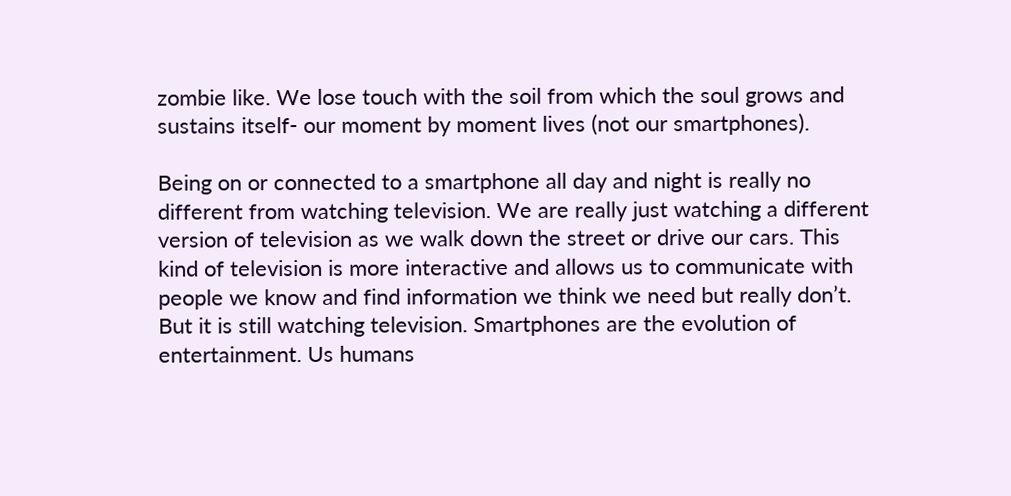zombie like. We lose touch with the soil from which the soul grows and sustains itself- our moment by moment lives (not our smartphones).

Being on or connected to a smartphone all day and night is really no different from watching television. We are really just watching a different version of television as we walk down the street or drive our cars. This kind of television is more interactive and allows us to communicate with people we know and find information we think we need but really don’t. But it is still watching television. Smartphones are the evolution of entertainment. Us humans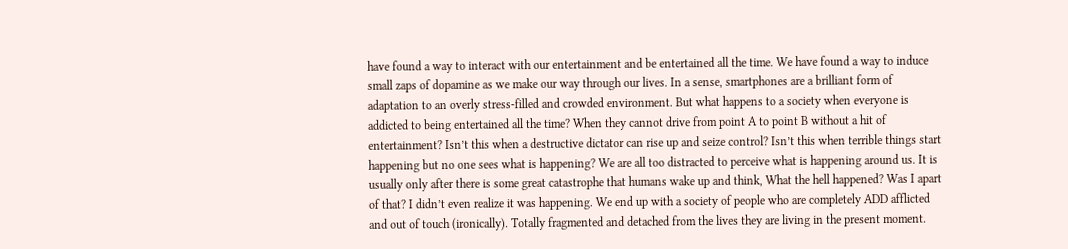have found a way to interact with our entertainment and be entertained all the time. We have found a way to induce small zaps of dopamine as we make our way through our lives. In a sense, smartphones are a brilliant form of adaptation to an overly stress-filled and crowded environment. But what happens to a society when everyone is addicted to being entertained all the time? When they cannot drive from point A to point B without a hit of entertainment? Isn’t this when a destructive dictator can rise up and seize control? Isn’t this when terrible things start happening but no one sees what is happening? We are all too distracted to perceive what is happening around us. It is usually only after there is some great catastrophe that humans wake up and think, What the hell happened? Was I apart of that? I didn’t even realize it was happening. We end up with a society of people who are completely ADD afflicted and out of touch (ironically). Totally fragmented and detached from the lives they are living in the present moment.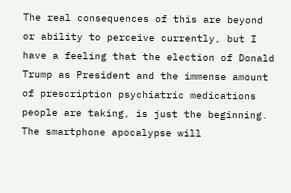The real consequences of this are beyond or ability to perceive currently, but I have a feeling that the election of Donald Trump as President and the immense amount of prescription psychiatric medications people are taking, is just the beginning. The smartphone apocalypse will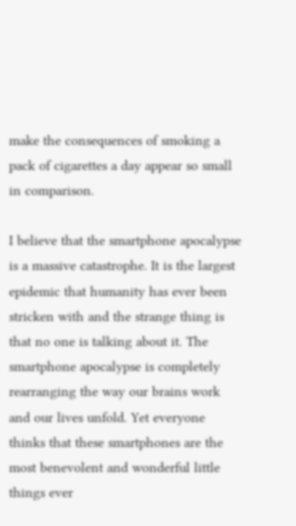make the consequences of smoking a pack of cigarettes a day appear so small in comparison.

I believe that the smartphone apocalypse is a massive catastrophe. It is the largest epidemic that humanity has ever been stricken with and the strange thing is that no one is talking about it. The smartphone apocalypse is completely rearranging the way our brains work and our lives unfold. Yet everyone thinks that these smartphones are the most benevolent and wonderful little things ever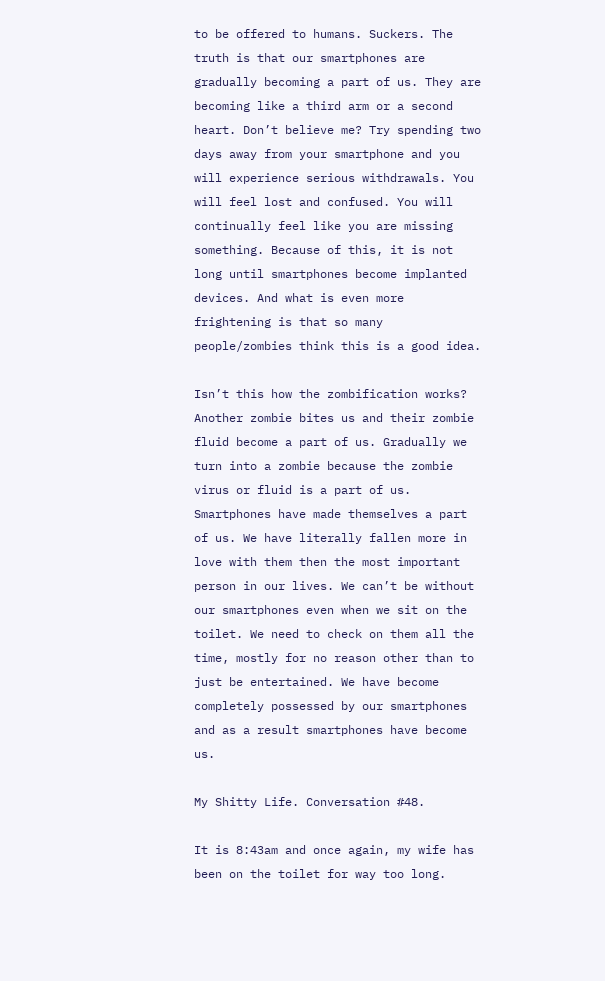to be offered to humans. Suckers. The truth is that our smartphones are gradually becoming a part of us. They are becoming like a third arm or a second heart. Don’t believe me? Try spending two days away from your smartphone and you will experience serious withdrawals. You will feel lost and confused. You will continually feel like you are missing something. Because of this, it is not long until smartphones become implanted devices. And what is even more frightening is that so many people/zombies think this is a good idea.

Isn’t this how the zombification works? Another zombie bites us and their zombie fluid become a part of us. Gradually we turn into a zombie because the zombie virus or fluid is a part of us. Smartphones have made themselves a part of us. We have literally fallen more in love with them then the most important person in our lives. We can’t be without our smartphones even when we sit on the toilet. We need to check on them all the time, mostly for no reason other than to just be entertained. We have become completely possessed by our smartphones and as a result smartphones have become us.

My Shitty Life. Conversation #48.

It is 8:43am and once again, my wife has been on the toilet for way too long.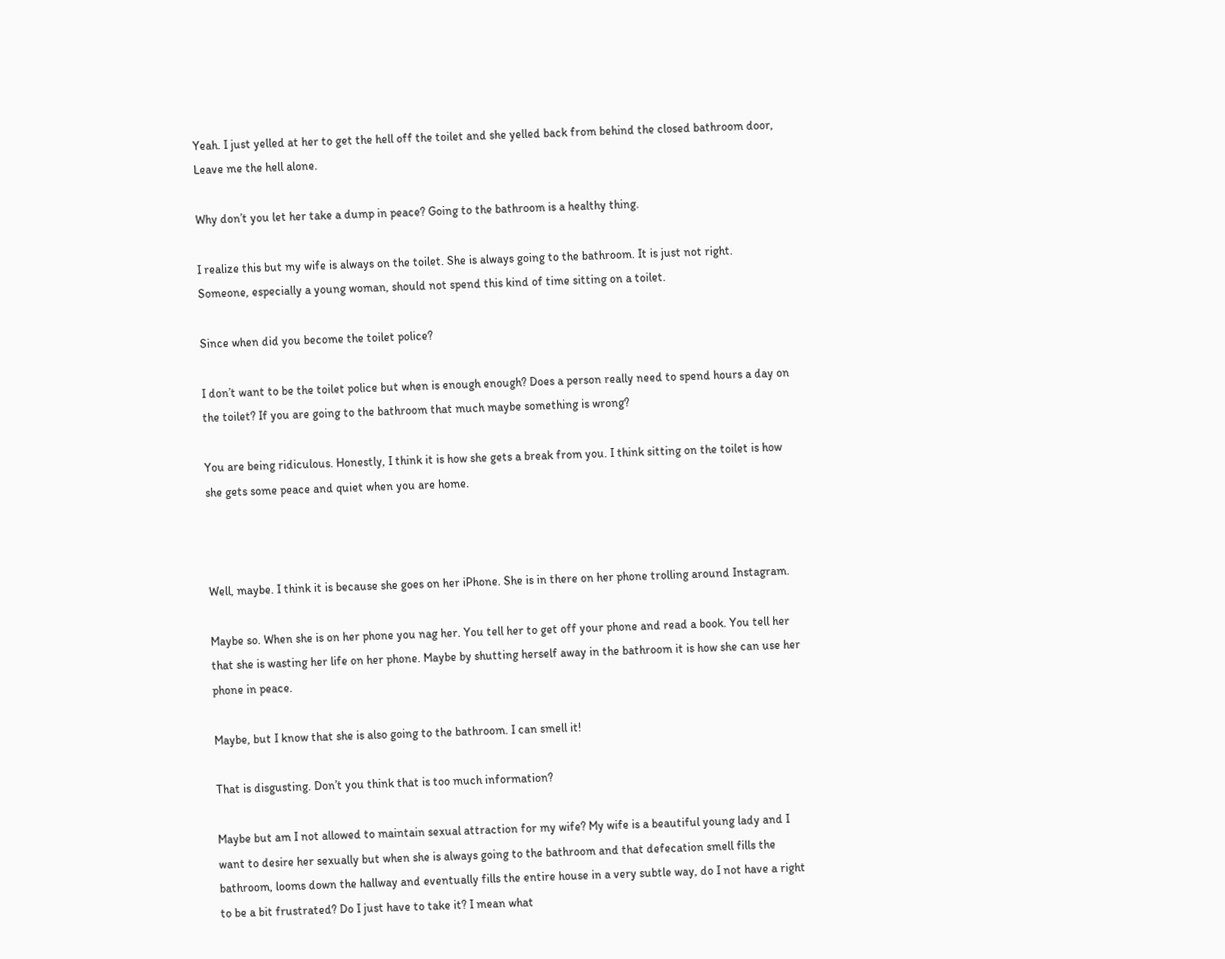Yeah. I just yelled at her to get the hell off the toilet and she yelled back from behind the closed bathroom door, Leave me the hell alone.

Why don’t you let her take a dump in peace? Going to the bathroom is a healthy thing.

I realize this but my wife is always on the toilet. She is always going to the bathroom. It is just not right. Someone, especially a young woman, should not spend this kind of time sitting on a toilet.

Since when did you become the toilet police?

I don’t want to be the toilet police but when is enough enough? Does a person really need to spend hours a day on the toilet? If you are going to the bathroom that much maybe something is wrong?

You are being ridiculous. Honestly, I think it is how she gets a break from you. I think sitting on the toilet is how she gets some peace and quiet when you are home.



Well, maybe. I think it is because she goes on her iPhone. She is in there on her phone trolling around Instagram.

Maybe so. When she is on her phone you nag her. You tell her to get off your phone and read a book. You tell her that she is wasting her life on her phone. Maybe by shutting herself away in the bathroom it is how she can use her phone in peace.

Maybe, but I know that she is also going to the bathroom. I can smell it!

That is disgusting. Don’t you think that is too much information?

Maybe but am I not allowed to maintain sexual attraction for my wife? My wife is a beautiful young lady and I want to desire her sexually but when she is always going to the bathroom and that defecation smell fills the bathroom, looms down the hallway and eventually fills the entire house in a very subtle way, do I not have a right to be a bit frustrated? Do I just have to take it? I mean what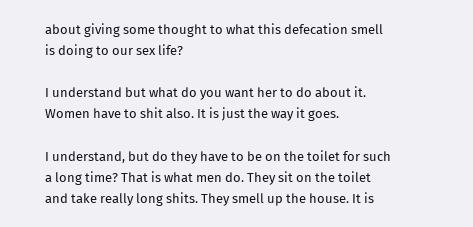about giving some thought to what this defecation smell is doing to our sex life?

I understand but what do you want her to do about it. Women have to shit also. It is just the way it goes.

I understand, but do they have to be on the toilet for such a long time? That is what men do. They sit on the toilet and take really long shits. They smell up the house. It is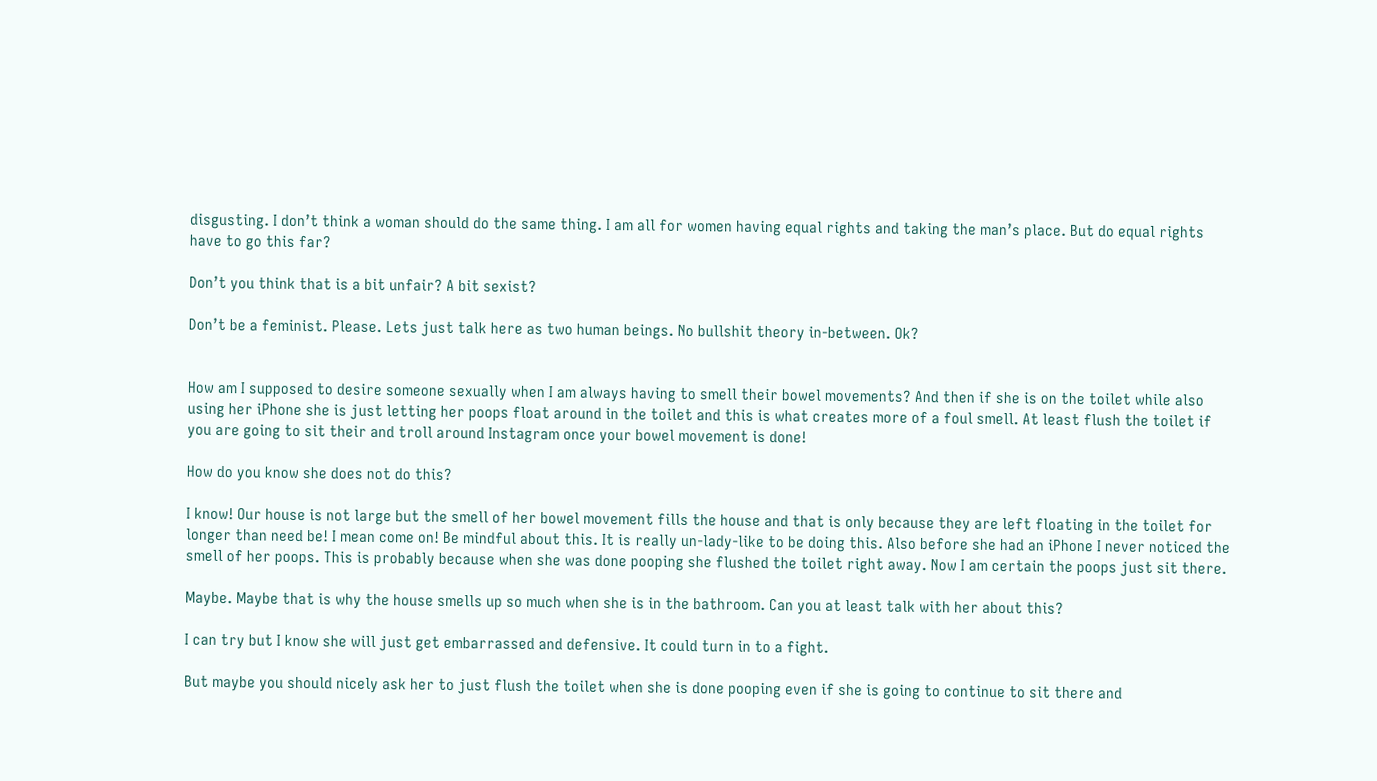disgusting. I don’t think a woman should do the same thing. I am all for women having equal rights and taking the man’s place. But do equal rights have to go this far?

Don’t you think that is a bit unfair? A bit sexist?

Don’t be a feminist. Please. Lets just talk here as two human beings. No bullshit theory in-between. Ok?


How am I supposed to desire someone sexually when I am always having to smell their bowel movements? And then if she is on the toilet while also using her iPhone she is just letting her poops float around in the toilet and this is what creates more of a foul smell. At least flush the toilet if you are going to sit their and troll around Instagram once your bowel movement is done!

How do you know she does not do this?

I know! Our house is not large but the smell of her bowel movement fills the house and that is only because they are left floating in the toilet for longer than need be! I mean come on! Be mindful about this. It is really un-lady-like to be doing this. Also before she had an iPhone I never noticed the smell of her poops. This is probably because when she was done pooping she flushed the toilet right away. Now I am certain the poops just sit there.

Maybe. Maybe that is why the house smells up so much when she is in the bathroom. Can you at least talk with her about this?

I can try but I know she will just get embarrassed and defensive. It could turn in to a fight.

But maybe you should nicely ask her to just flush the toilet when she is done pooping even if she is going to continue to sit there and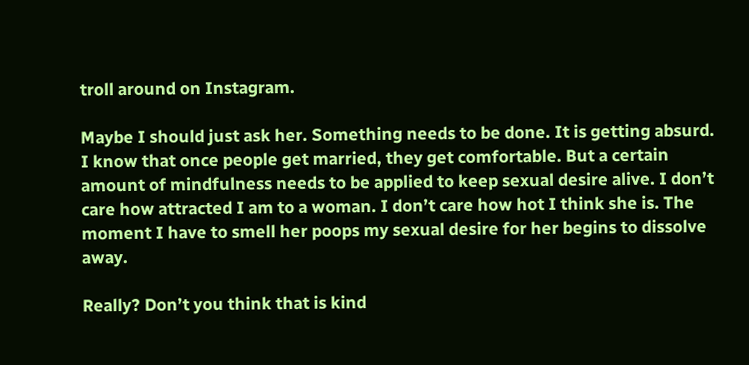troll around on Instagram.

Maybe I should just ask her. Something needs to be done. It is getting absurd. I know that once people get married, they get comfortable. But a certain amount of mindfulness needs to be applied to keep sexual desire alive. I don’t care how attracted I am to a woman. I don’t care how hot I think she is. The moment I have to smell her poops my sexual desire for her begins to dissolve away.

Really? Don’t you think that is kind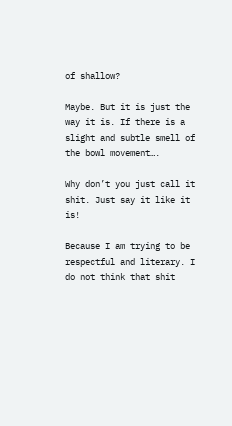of shallow?

Maybe. But it is just the way it is. If there is a slight and subtle smell of the bowl movement….

Why don’t you just call it shit. Just say it like it is!

Because I am trying to be respectful and literary. I do not think that shit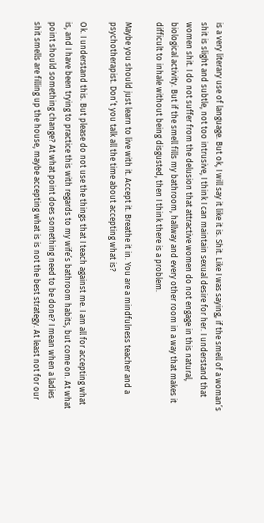is a very literary use of language. But ok, I will say it like it is. Shit. Like I was saying, if the smell of a woman’s shit is slight and subtle, not too intrusive, I think I can maintain sexual desire for her. I understand that women shit. I do not suffer from the delusion that attractive women do not engage in this natural, biological activity. But if the smell fills my bathroom, hallway and every other room in a way that makes it difficult to inhale without being disgusted, then I think there is a problem.

Maybe you should just learn to live with it. Accept it. Breathe it in. You are a mindfulness teacher and a psychotherapist. Don’t you talk all the time about accepting what is?

Ok. I understand this. But please do not use the things that I teach against me. I am all for accepting what is, and I have been trying to practice this with regards to my wife’s bathroom habits, but come on. At what point should something change? At what point does something need to be done? I mean when a ladies shit smells are filling up the house, maybe accepting what is is not the best strategy. At least not for our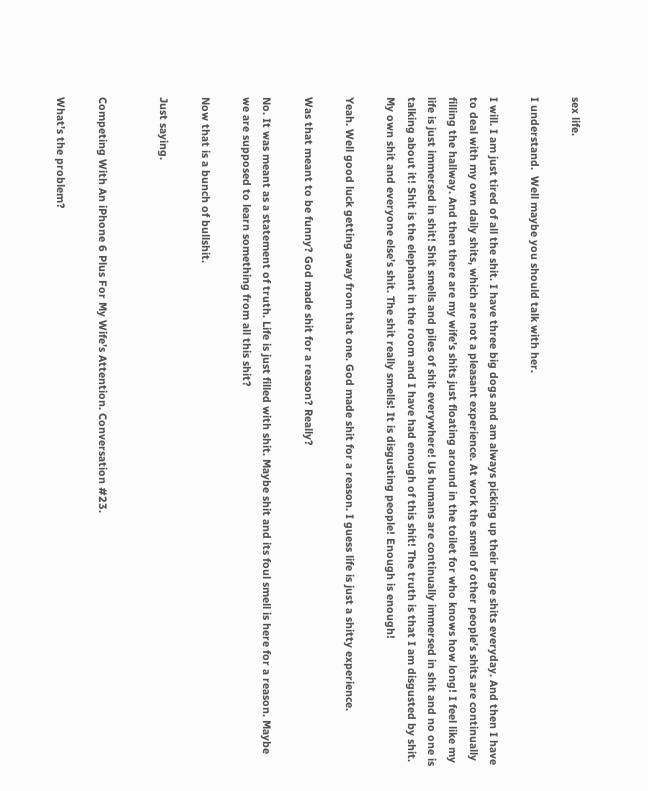sex life.

I understand.  Well maybe you should talk with her.

I will. I am just tired of all the shit. I have three big dogs and am always picking up their large shits everyday. And then I have to deal with my own daily shits, which are not a pleasant experience. At work the smell of other people’s shits are continually filling the hallway. And then there are my wife’s shits just floating around in the toilet for who knows how long! I feel like my life is just immersed in shit! Shit smells and piles of shit everywhere! Us humans are continually immersed in shit and no one is talking about it! Shit is the elephant in the room and I have had enough of this shit! The truth is that I am disgusted by shit. My own shit and everyone else’s shit. The shit really smells! It is disgusting people! Enough is enough!

Yeah. Well good luck getting away from that one. God made shit for a reason. I guess life is just a shitty experience.

Was that meant to be funny? God made shit for a reason? Really?

No. It was meant as a statement of truth. Life is just filled with shit. Maybe shit and its foul smell is here for a reason. Maybe we are supposed to learn something from all this shit?

Now that is a bunch of bullshit.

Just saying.


Competing With An iPhone 6 Plus For My Wife’s Attention. Conversation #23.

What’s the problem?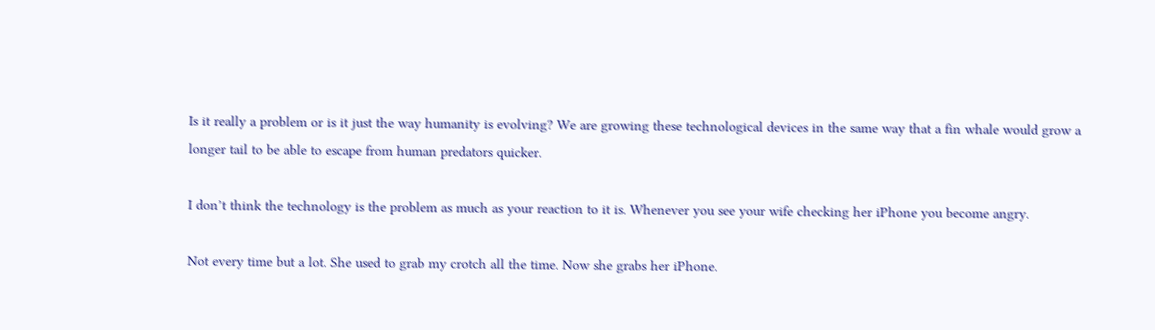Is it really a problem or is it just the way humanity is evolving? We are growing these technological devices in the same way that a fin whale would grow a longer tail to be able to escape from human predators quicker.

I don’t think the technology is the problem as much as your reaction to it is. Whenever you see your wife checking her iPhone you become angry.

Not every time but a lot. She used to grab my crotch all the time. Now she grabs her iPhone.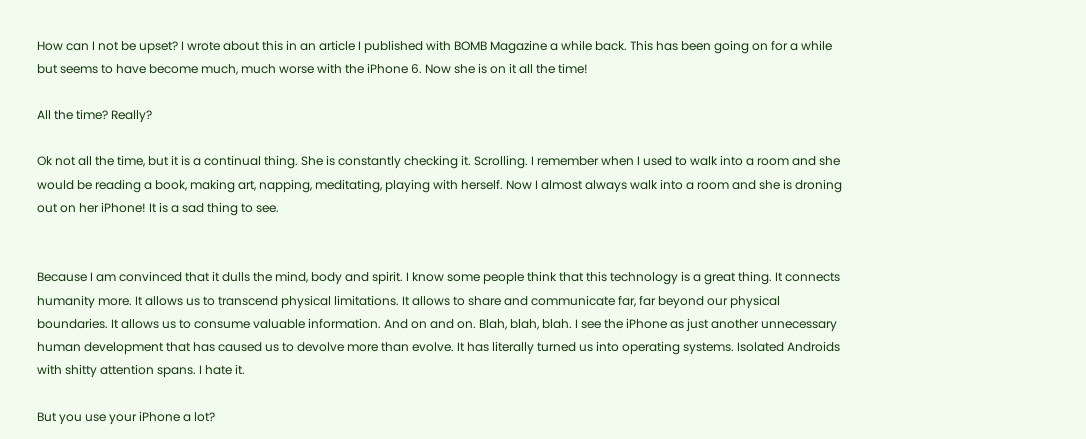How can I not be upset? I wrote about this in an article I published with BOMB Magazine a while back. This has been going on for a while but seems to have become much, much worse with the iPhone 6. Now she is on it all the time!

All the time? Really?

Ok not all the time, but it is a continual thing. She is constantly checking it. Scrolling. I remember when I used to walk into a room and she would be reading a book, making art, napping, meditating, playing with herself. Now I almost always walk into a room and she is droning out on her iPhone! It is a sad thing to see.


Because I am convinced that it dulls the mind, body and spirit. I know some people think that this technology is a great thing. It connects humanity more. It allows us to transcend physical limitations. It allows to share and communicate far, far beyond our physical boundaries. It allows us to consume valuable information. And on and on. Blah, blah, blah. I see the iPhone as just another unnecessary human development that has caused us to devolve more than evolve. It has literally turned us into operating systems. Isolated Androids with shitty attention spans. I hate it.

But you use your iPhone a lot?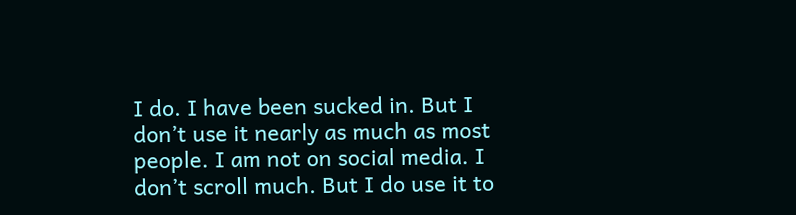I do. I have been sucked in. But I don’t use it nearly as much as most people. I am not on social media. I don’t scroll much. But I do use it to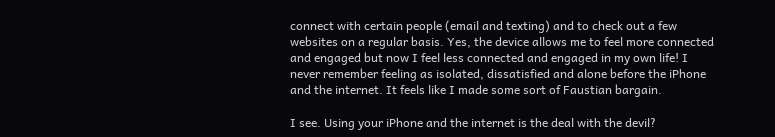connect with certain people (email and texting) and to check out a few websites on a regular basis. Yes, the device allows me to feel more connected and engaged but now I feel less connected and engaged in my own life! I never remember feeling as isolated, dissatisfied and alone before the iPhone and the internet. It feels like I made some sort of Faustian bargain.

I see. Using your iPhone and the internet is the deal with the devil?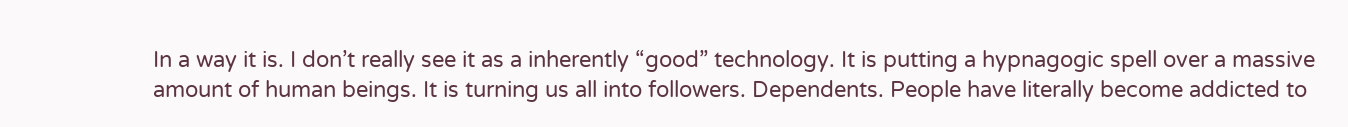In a way it is. I don’t really see it as a inherently “good” technology. It is putting a hypnagogic spell over a massive amount of human beings. It is turning us all into followers. Dependents. People have literally become addicted to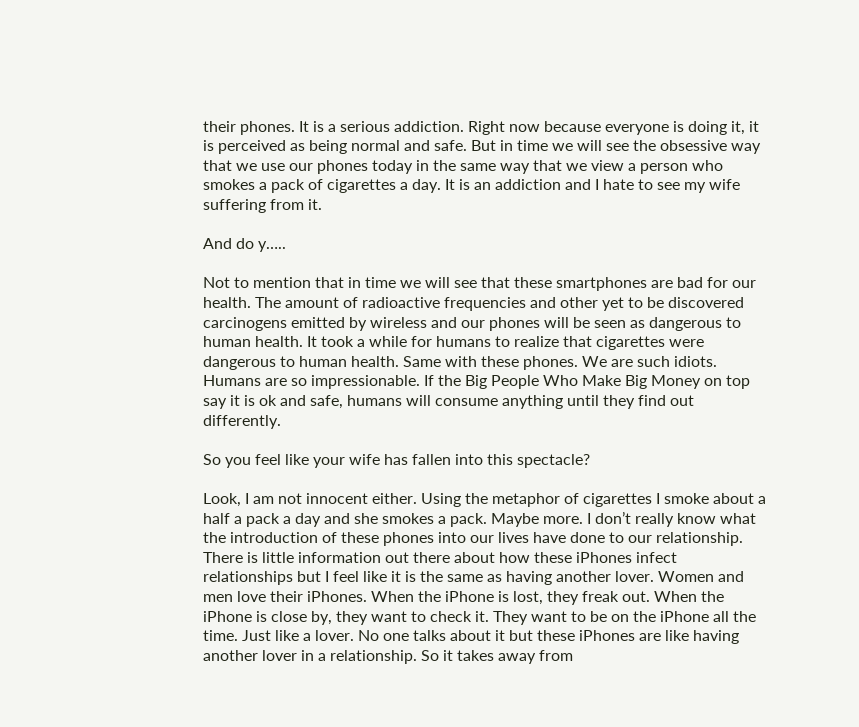their phones. It is a serious addiction. Right now because everyone is doing it, it is perceived as being normal and safe. But in time we will see the obsessive way that we use our phones today in the same way that we view a person who smokes a pack of cigarettes a day. It is an addiction and I hate to see my wife suffering from it.

And do y…..

Not to mention that in time we will see that these smartphones are bad for our health. The amount of radioactive frequencies and other yet to be discovered carcinogens emitted by wireless and our phones will be seen as dangerous to human health. It took a while for humans to realize that cigarettes were dangerous to human health. Same with these phones. We are such idiots. Humans are so impressionable. If the Big People Who Make Big Money on top say it is ok and safe, humans will consume anything until they find out differently.

So you feel like your wife has fallen into this spectacle?

Look, I am not innocent either. Using the metaphor of cigarettes I smoke about a half a pack a day and she smokes a pack. Maybe more. I don’t really know what the introduction of these phones into our lives have done to our relationship. There is little information out there about how these iPhones infect relationships but I feel like it is the same as having another lover. Women and men love their iPhones. When the iPhone is lost, they freak out. When the iPhone is close by, they want to check it. They want to be on the iPhone all the time. Just like a lover. No one talks about it but these iPhones are like having another lover in a relationship. So it takes away from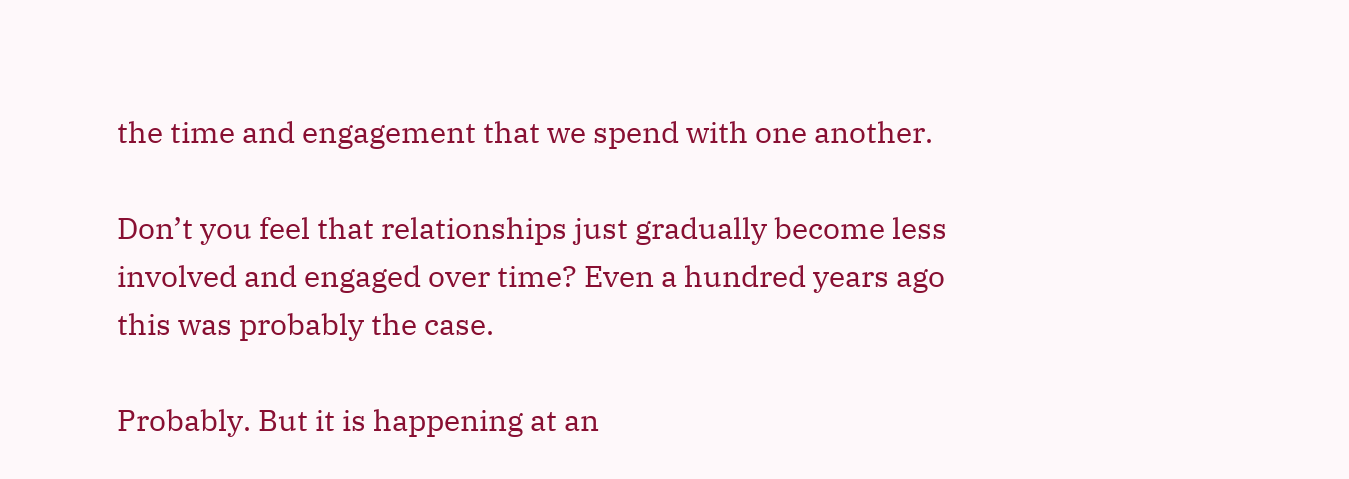the time and engagement that we spend with one another.

Don’t you feel that relationships just gradually become less involved and engaged over time? Even a hundred years ago this was probably the case.

Probably. But it is happening at an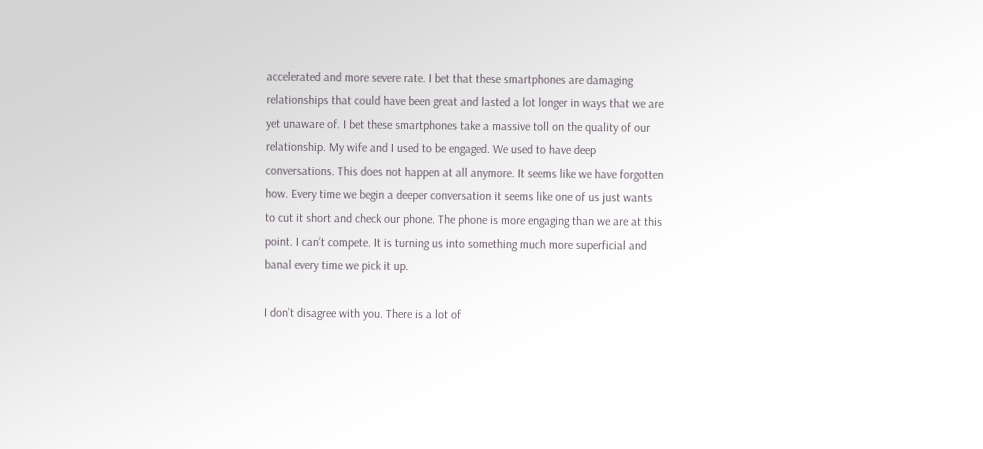accelerated and more severe rate. I bet that these smartphones are damaging relationships that could have been great and lasted a lot longer in ways that we are yet unaware of. I bet these smartphones take a massive toll on the quality of our relationship. My wife and I used to be engaged. We used to have deep conversations. This does not happen at all anymore. It seems like we have forgotten how. Every time we begin a deeper conversation it seems like one of us just wants to cut it short and check our phone. The phone is more engaging than we are at this point. I can’t compete. It is turning us into something much more superficial and banal every time we pick it up.

I don’t disagree with you. There is a lot of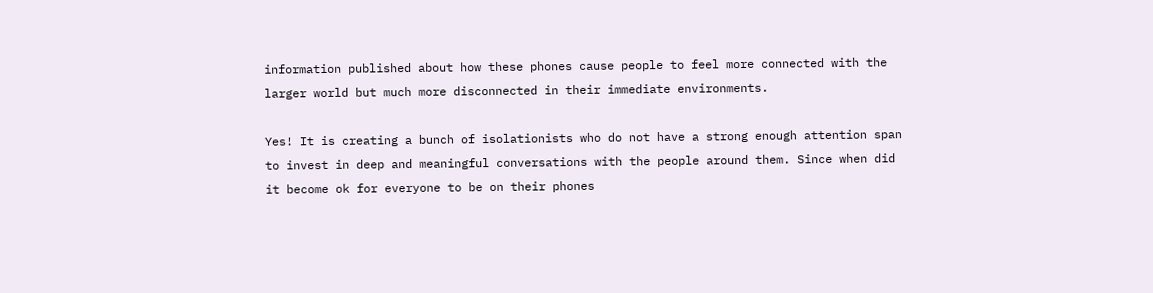information published about how these phones cause people to feel more connected with the larger world but much more disconnected in their immediate environments.

Yes! It is creating a bunch of isolationists who do not have a strong enough attention span to invest in deep and meaningful conversations with the people around them. Since when did it become ok for everyone to be on their phones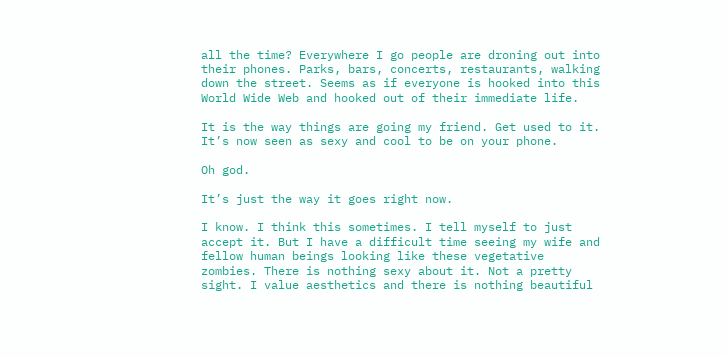all the time? Everywhere I go people are droning out into their phones. Parks, bars, concerts, restaurants, walking down the street. Seems as if everyone is hooked into this World Wide Web and hooked out of their immediate life.

It is the way things are going my friend. Get used to it. It’s now seen as sexy and cool to be on your phone.

Oh god.

It’s just the way it goes right now.

I know. I think this sometimes. I tell myself to just accept it. But I have a difficult time seeing my wife and fellow human beings looking like these vegetative zombies. There is nothing sexy about it. Not a pretty sight. I value aesthetics and there is nothing beautiful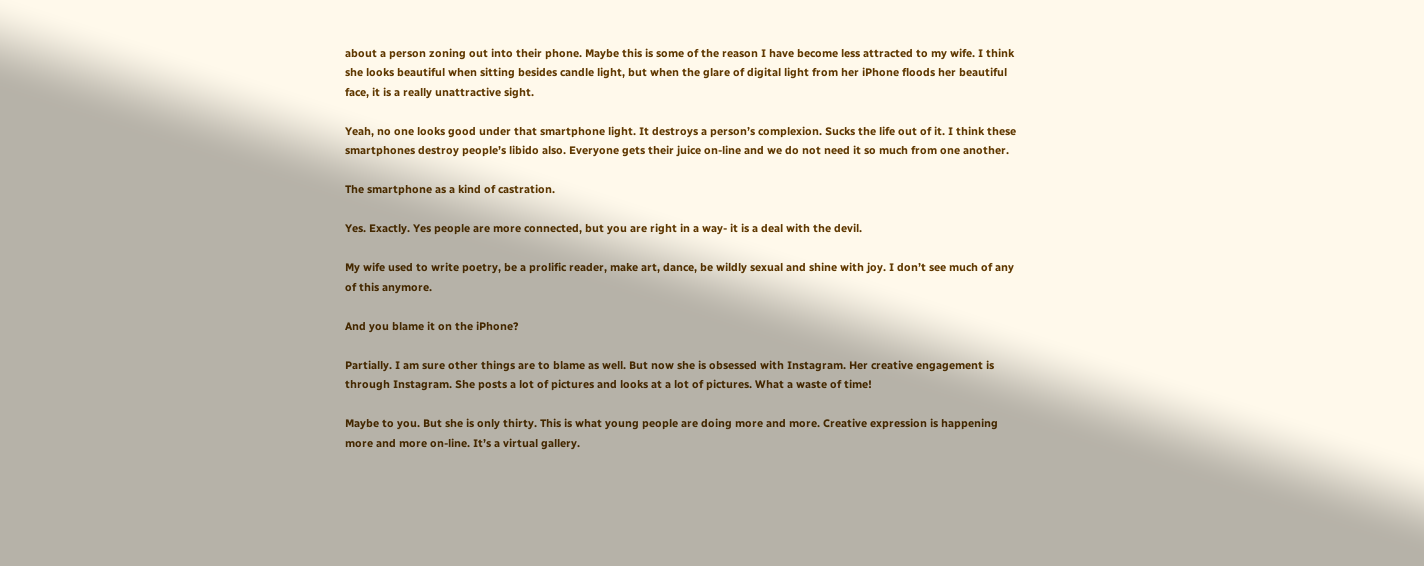about a person zoning out into their phone. Maybe this is some of the reason I have become less attracted to my wife. I think she looks beautiful when sitting besides candle light, but when the glare of digital light from her iPhone floods her beautiful face, it is a really unattractive sight.

Yeah, no one looks good under that smartphone light. It destroys a person’s complexion. Sucks the life out of it. I think these smartphones destroy people’s libido also. Everyone gets their juice on-line and we do not need it so much from one another.

The smartphone as a kind of castration.

Yes. Exactly. Yes people are more connected, but you are right in a way- it is a deal with the devil.

My wife used to write poetry, be a prolific reader, make art, dance, be wildly sexual and shine with joy. I don’t see much of any of this anymore.

And you blame it on the iPhone?

Partially. I am sure other things are to blame as well. But now she is obsessed with Instagram. Her creative engagement is through Instagram. She posts a lot of pictures and looks at a lot of pictures. What a waste of time!

Maybe to you. But she is only thirty. This is what young people are doing more and more. Creative expression is happening more and more on-line. It’s a virtual gallery.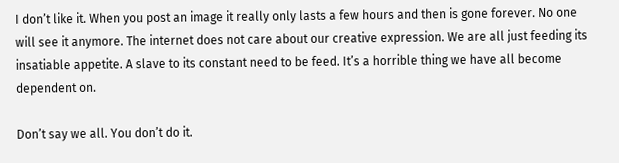I don’t like it. When you post an image it really only lasts a few hours and then is gone forever. No one will see it anymore. The internet does not care about our creative expression. We are all just feeding its insatiable appetite. A slave to its constant need to be feed. It’s a horrible thing we have all become dependent on.

Don’t say we all. You don’t do it.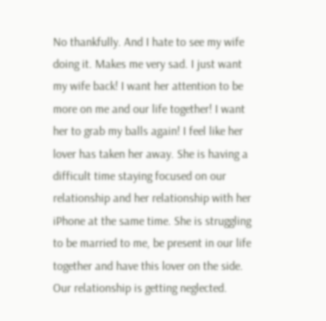No thankfully. And I hate to see my wife doing it. Makes me very sad. I just want my wife back! I want her attention to be more on me and our life together! I want her to grab my balls again! I feel like her lover has taken her away. She is having a difficult time staying focused on our relationship and her relationship with her iPhone at the same time. She is struggling to be married to me, be present in our life together and have this lover on the side. Our relationship is getting neglected.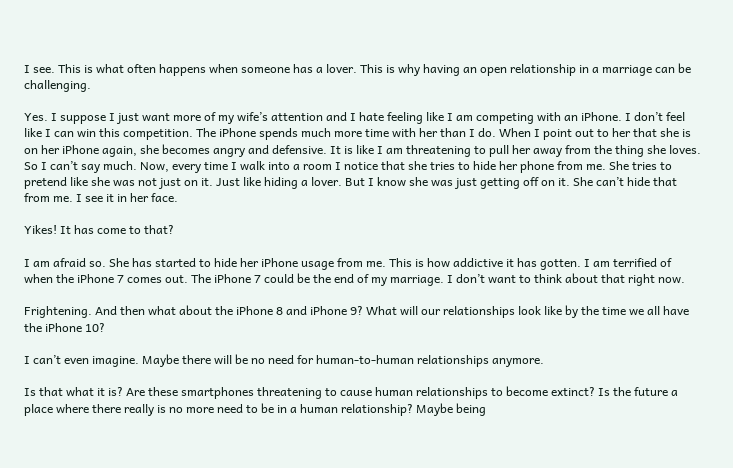I see. This is what often happens when someone has a lover. This is why having an open relationship in a marriage can be challenging.

Yes. I suppose I just want more of my wife’s attention and I hate feeling like I am competing with an iPhone. I don’t feel like I can win this competition. The iPhone spends much more time with her than I do. When I point out to her that she is on her iPhone again, she becomes angry and defensive. It is like I am threatening to pull her away from the thing she loves. So I can’t say much. Now, every time I walk into a room I notice that she tries to hide her phone from me. She tries to pretend like she was not just on it. Just like hiding a lover. But I know she was just getting off on it. She can’t hide that from me. I see it in her face.

Yikes! It has come to that?

I am afraid so. She has started to hide her iPhone usage from me. This is how addictive it has gotten. I am terrified of when the iPhone 7 comes out. The iPhone 7 could be the end of my marriage. I don’t want to think about that right now.

Frightening. And then what about the iPhone 8 and iPhone 9? What will our relationships look like by the time we all have the iPhone 10?

I can’t even imagine. Maybe there will be no need for human-to-human relationships anymore.

Is that what it is? Are these smartphones threatening to cause human relationships to become extinct? Is the future a place where there really is no more need to be in a human relationship? Maybe being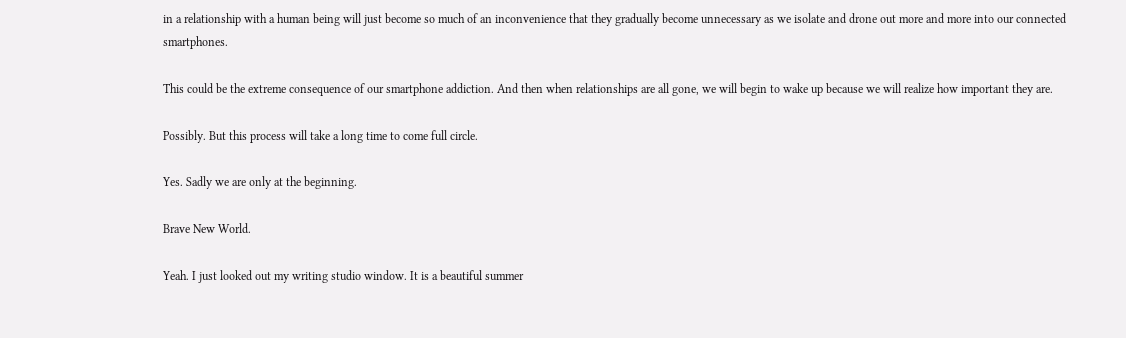in a relationship with a human being will just become so much of an inconvenience that they gradually become unnecessary as we isolate and drone out more and more into our connected smartphones.

This could be the extreme consequence of our smartphone addiction. And then when relationships are all gone, we will begin to wake up because we will realize how important they are.

Possibly. But this process will take a long time to come full circle.

Yes. Sadly we are only at the beginning.

Brave New World.

Yeah. I just looked out my writing studio window. It is a beautiful summer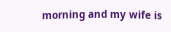morning and my wife is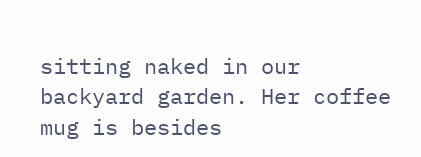sitting naked in our backyard garden. Her coffee mug is besides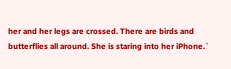her and her legs are crossed. There are birds and butterflies all around. She is staring into her iPhone.`